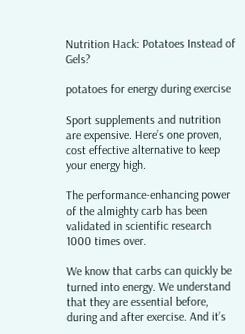Nutrition Hack: Potatoes Instead of Gels?

potatoes for energy during exercise

Sport supplements and nutrition are expensive. Here’s one proven, cost effective alternative to keep your energy high.

The performance-enhancing power of the almighty carb has been validated in scientific research 1000 times over.

We know that carbs can quickly be turned into energy. We understand that they are essential before, during and after exercise. And it’s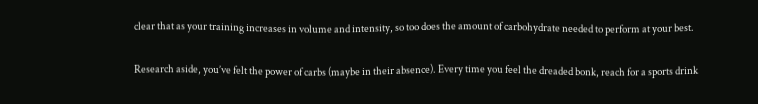clear that as your training increases in volume and intensity, so too does the amount of carbohydrate needed to perform at your best.

Research aside, you’ve felt the power of carbs (maybe in their absence). Every time you feel the dreaded bonk, reach for a sports drink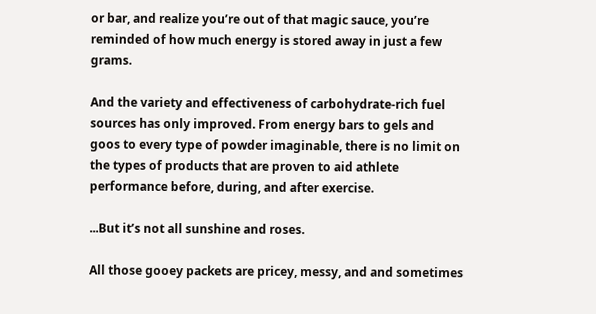or bar, and realize you’re out of that magic sauce, you’re reminded of how much energy is stored away in just a few grams.

And the variety and effectiveness of carbohydrate-rich fuel sources has only improved. From energy bars to gels and goos to every type of powder imaginable, there is no limit on the types of products that are proven to aid athlete performance before, during, and after exercise.

...But it’s not all sunshine and roses.

All those gooey packets are pricey, messy, and and sometimes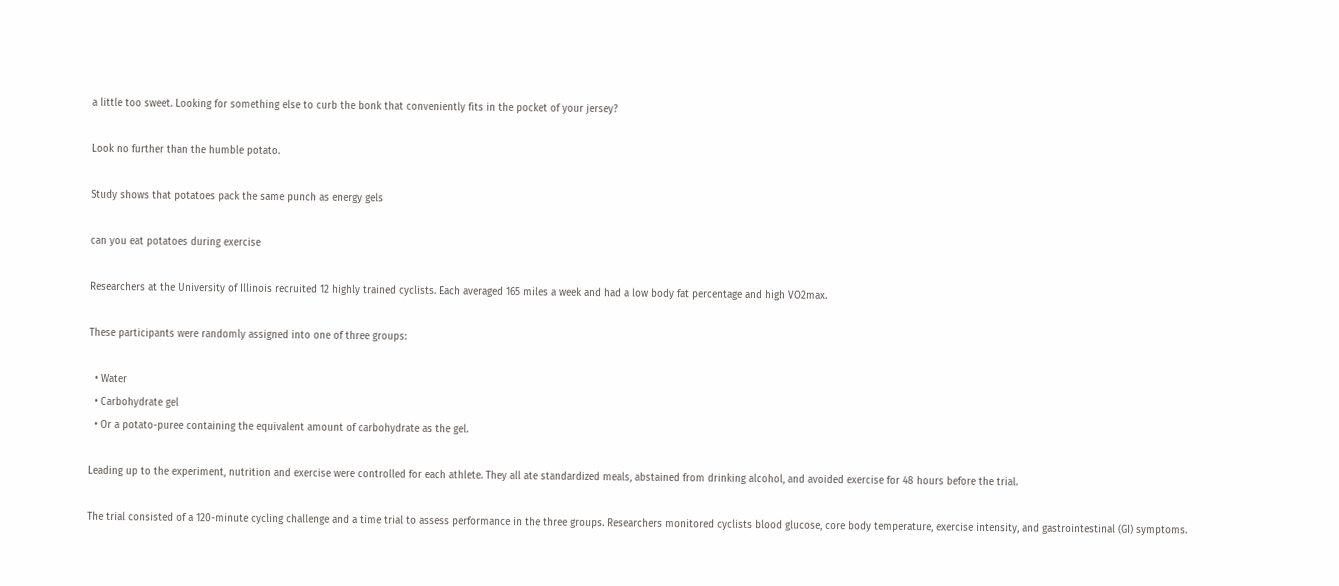a little too sweet. Looking for something else to curb the bonk that conveniently fits in the pocket of your jersey?

Look no further than the humble potato.

Study shows that potatoes pack the same punch as energy gels

can you eat potatoes during exercise

Researchers at the University of Illinois recruited 12 highly trained cyclists. Each averaged 165 miles a week and had a low body fat percentage and high VO2max.

These participants were randomly assigned into one of three groups:

  • Water
  • Carbohydrate gel
  • Or a potato-puree containing the equivalent amount of carbohydrate as the gel.

Leading up to the experiment, nutrition and exercise were controlled for each athlete. They all ate standardized meals, abstained from drinking alcohol, and avoided exercise for 48 hours before the trial.

The trial consisted of a 120-minute cycling challenge and a time trial to assess performance in the three groups. Researchers monitored cyclists blood glucose, core body temperature, exercise intensity, and gastrointestinal (GI) symptoms.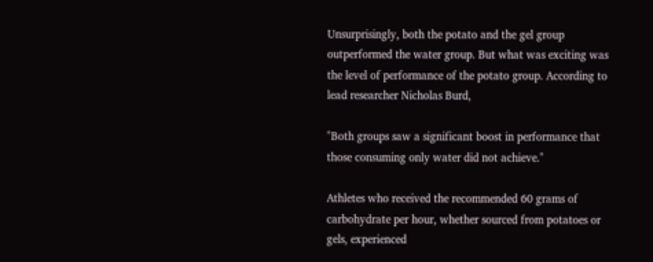Unsurprisingly, both the potato and the gel group outperformed the water group. But what was exciting was the level of performance of the potato group. According to lead researcher Nicholas Burd,

"Both groups saw a significant boost in performance that those consuming only water did not achieve."

Athletes who received the recommended 60 grams of carbohydrate per hour, whether sourced from potatoes or gels, experienced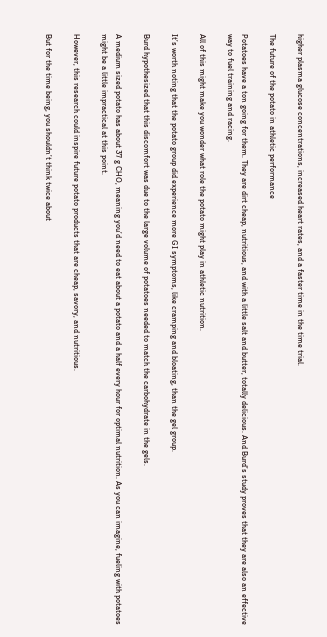higher plasma glucose concentrations, increased heart rates, and a faster time in the time trial.

The future of the potato in athletic performance

Potatoes have a ton going for them. They are dirt cheap, nutritious, and with a little salt and butter, totally delicious. And Burd’s study proves that they are also an effective way to fuel training and racing.

All of this might make you wonder what role the potato might play in athletic nutrition.

It’s worth noting that the potato group did experience more GI symptoms, like cramping and bloating, than the gel group.

Burd hypothesized that this discomfort was due to the large volume of potatoes needed to match the carbohydrate in the gels.

A medium sized potato has about 37 g CHO, meaning you’d need to eat about a potato and a half every hour for optimal nutrition. As you can imagine, fueling with potatoes might be a little impractical at this point.

However, this research could inspire future potato products that are cheap, savory, and nutritious.

But for the time being, you shouldn’t think twice about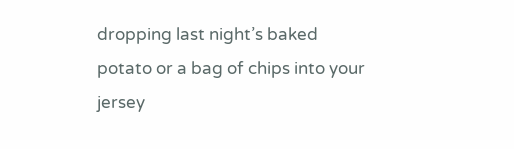dropping last night’s baked potato or a bag of chips into your jersey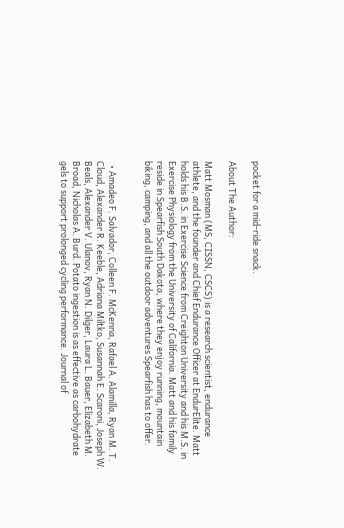pocket for a mid-ride snack.

About The Author:

Matt Mosman (MS, CISSN, CSCS) is a research scientist, endurance athlete, and the founder and Chief Endurance Officer at EndurElite. Matt holds his B.S. in Exercise Science from Creighton University and his M.S. in Exercise Physiology from the University of California. Matt and his family reside in Spearfish South Dakota, where they enjoy running, mountain biking, camping, and all the outdoor adventures Spearfish has to offer.


  • Amadeo F. Salvador, Colleen F. McKenna, Rafael A. Alamilla, Ryan M. T. Cloud, Alexander R. Keeble, Adriana Miltko, Susannah E. Scaroni, Joseph W. Beals, Alexander V. Ulanov, Ryan N. Dilger, Laura L. Bauer, Elizabeth M. Broad, Nicholas A. Burd. Potato ingestion is as effective as carbohydrate gels to support prolonged cycling performance. Journal of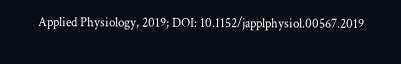Applied Physiology, 2019; DOI: 10.1152/japplphysiol.00567.2019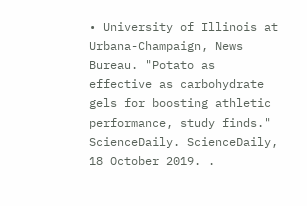• University of Illinois at Urbana-Champaign, News Bureau. "Potato as effective as carbohydrate gels for boosting athletic performance, study finds." ScienceDaily. ScienceDaily, 18 October 2019. .